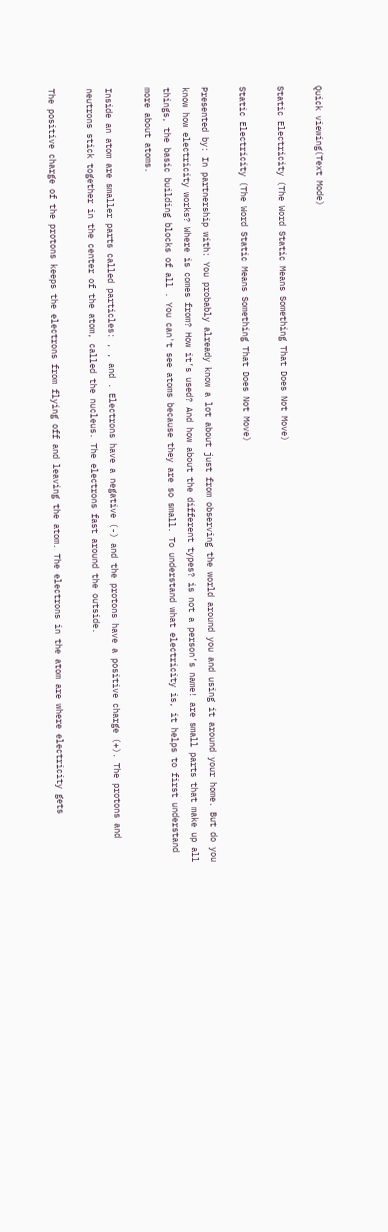Quick viewing(Text Mode)

Static Electricity (The Word Static Means Something That Does Not Move)

Static Electricity (The Word Static Means Something That Does Not Move)

Presented by: In partnership with: You probably already know a lot about just from observing the world around you and using it around your home. But do you know how electricity works? Where is comes from? How it’s used? And how about the different types? is not a person’s name! are small parts that make up all things, the basic building blocks of all . You can't see atoms because they are so small. To understand what electricity is, it helps to first understand more about atoms.

Inside an atom are smaller parts called particles: , , and . Electrons have a negative (-) and the protons have a positive charge (+). The protons and neutrons stick together in the center of the atom, called the nucleus. The electrons fast around the outside.

The positive charge of the protons keeps the electrons from flying off and leaving the atom. The electrons in the atom are where electricity gets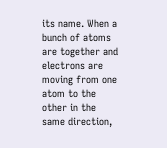its name. When a bunch of atoms are together and electrons are moving from one atom to the other in the same direction,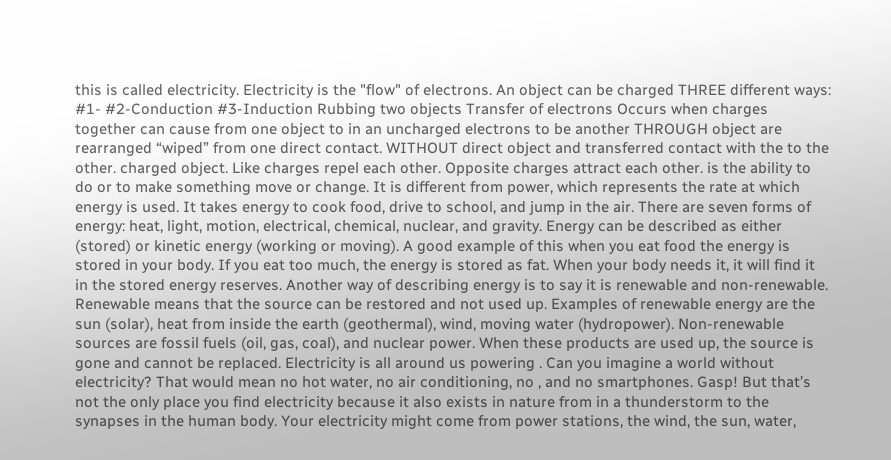this is called electricity. Electricity is the "flow" of electrons. An object can be charged THREE different ways: #1- #2-Conduction #3-Induction Rubbing two objects Transfer of electrons Occurs when charges together can cause from one object to in an uncharged electrons to be another THROUGH object are rearranged “wiped” from one direct contact. WITHOUT direct object and transferred contact with the to the other. charged object. Like charges repel each other. Opposite charges attract each other. is the ability to do or to make something move or change. It is different from power, which represents the rate at which energy is used. It takes energy to cook food, drive to school, and jump in the air. There are seven forms of energy: heat, light, motion, electrical, chemical, nuclear, and gravity. Energy can be described as either (stored) or kinetic energy (working or moving). A good example of this when you eat food the energy is stored in your body. If you eat too much, the energy is stored as fat. When your body needs it, it will find it in the stored energy reserves. Another way of describing energy is to say it is renewable and non-renewable. Renewable means that the source can be restored and not used up. Examples of renewable energy are the sun (solar), heat from inside the earth (geothermal), wind, moving water (hydropower). Non-renewable sources are fossil fuels (oil, gas, coal), and nuclear power. When these products are used up, the source is gone and cannot be replaced. Electricity is all around us powering . Can you imagine a world without electricity? That would mean no hot water, no air conditioning, no , and no smartphones. Gasp! But that’s not the only place you find electricity because it also exists in nature from in a thunderstorm to the synapses in the human body. Your electricity might come from power stations, the wind, the sun, water,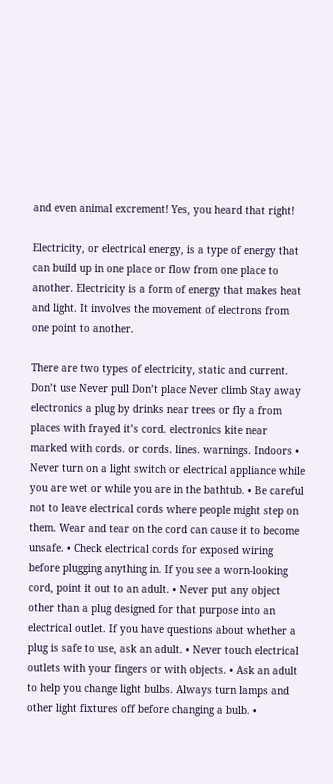and even animal excrement! Yes, you heard that right!

Electricity, or electrical energy, is a type of energy that can build up in one place or flow from one place to another. Electricity is a form of energy that makes heat and light. It involves the movement of electrons from one point to another.

There are two types of electricity, static and current. Don’t use Never pull Don’t place Never climb Stay away electronics a plug by drinks near trees or fly a from places with frayed it’s cord. electronics kite near marked with cords. or cords. lines. warnings. Indoors • Never turn on a light switch or electrical appliance while you are wet or while you are in the bathtub. • Be careful not to leave electrical cords where people might step on them. Wear and tear on the cord can cause it to become unsafe. • Check electrical cords for exposed wiring before plugging anything in. If you see a worn-looking cord, point it out to an adult. • Never put any object other than a plug designed for that purpose into an electrical outlet. If you have questions about whether a plug is safe to use, ask an adult. • Never touch electrical outlets with your fingers or with objects. • Ask an adult to help you change light bulbs. Always turn lamps and other light fixtures off before changing a bulb. •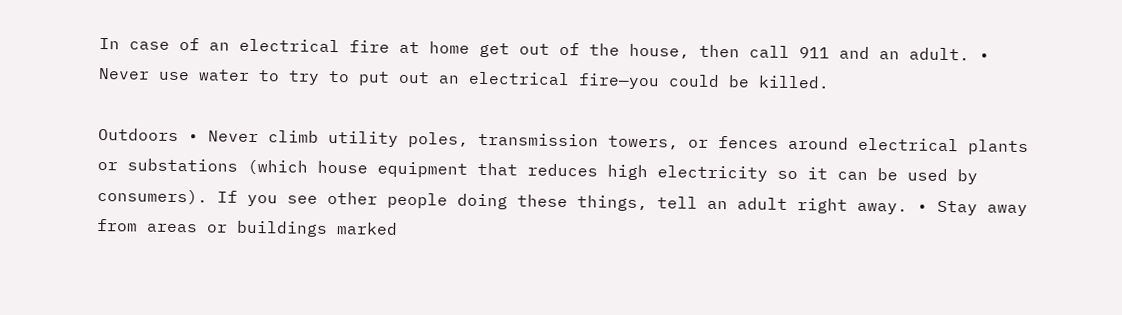In case of an electrical fire at home get out of the house, then call 911 and an adult. • Never use water to try to put out an electrical fire—you could be killed.

Outdoors • Never climb utility poles, transmission towers, or fences around electrical plants or substations (which house equipment that reduces high electricity so it can be used by consumers). If you see other people doing these things, tell an adult right away. • Stay away from areas or buildings marked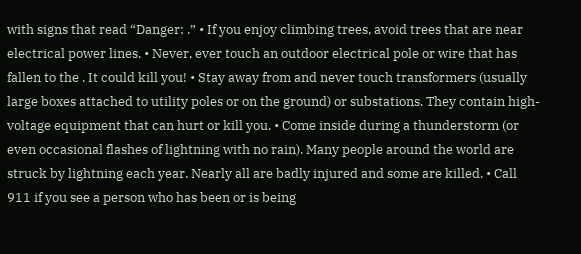with signs that read “Danger: .” • If you enjoy climbing trees, avoid trees that are near electrical power lines. • Never, ever touch an outdoor electrical pole or wire that has fallen to the . It could kill you! • Stay away from and never touch transformers (usually large boxes attached to utility poles or on the ground) or substations. They contain high-voltage equipment that can hurt or kill you. • Come inside during a thunderstorm (or even occasional flashes of lightning with no rain). Many people around the world are struck by lightning each year. Nearly all are badly injured and some are killed. • Call 911 if you see a person who has been or is being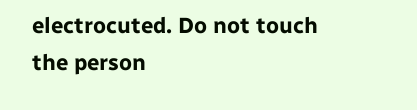electrocuted. Do not touch the person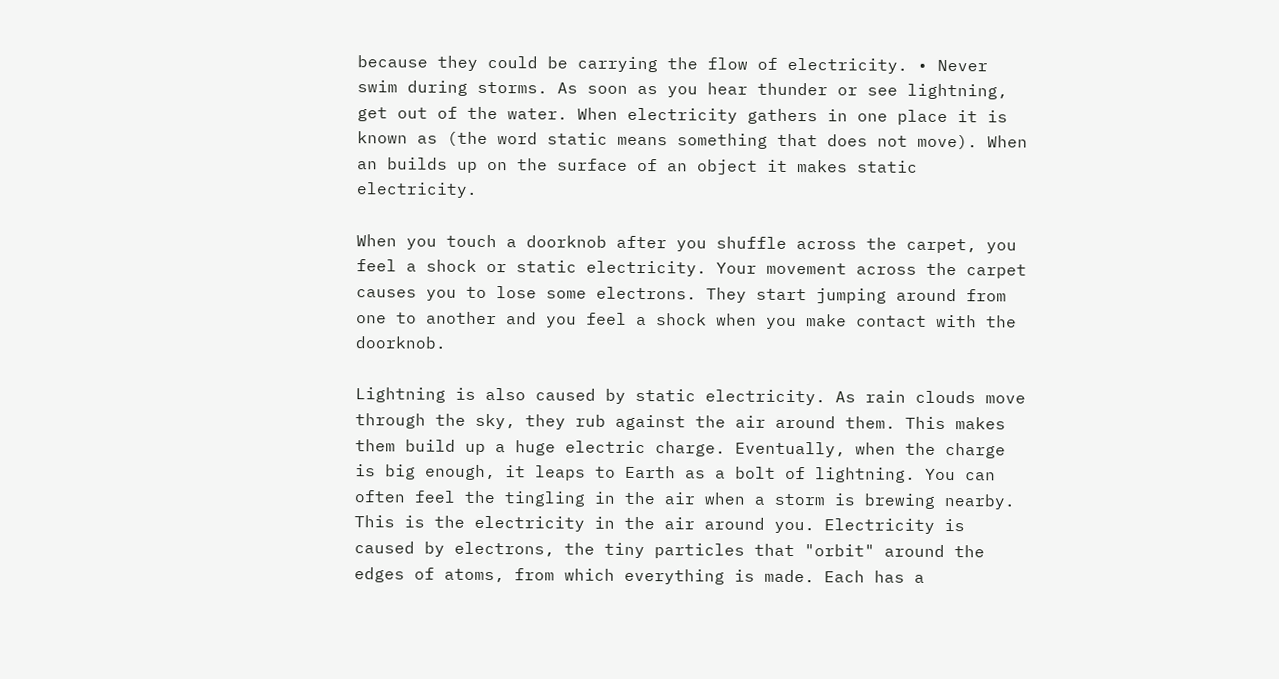because they could be carrying the flow of electricity. • Never swim during storms. As soon as you hear thunder or see lightning, get out of the water. When electricity gathers in one place it is known as (the word static means something that does not move). When an builds up on the surface of an object it makes static electricity.

When you touch a doorknob after you shuffle across the carpet, you feel a shock or static electricity. Your movement across the carpet causes you to lose some electrons. They start jumping around from one to another and you feel a shock when you make contact with the doorknob.

Lightning is also caused by static electricity. As rain clouds move through the sky, they rub against the air around them. This makes them build up a huge electric charge. Eventually, when the charge is big enough, it leaps to Earth as a bolt of lightning. You can often feel the tingling in the air when a storm is brewing nearby. This is the electricity in the air around you. Electricity is caused by electrons, the tiny particles that "orbit" around the edges of atoms, from which everything is made. Each has a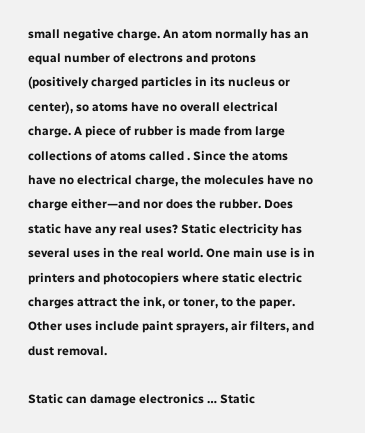small negative charge. An atom normally has an equal number of electrons and protons (positively charged particles in its nucleus or center), so atoms have no overall electrical charge. A piece of rubber is made from large collections of atoms called . Since the atoms have no electrical charge, the molecules have no charge either—and nor does the rubber. Does static have any real uses? Static electricity has several uses in the real world. One main use is in printers and photocopiers where static electric charges attract the ink, or toner, to the paper. Other uses include paint sprayers, air filters, and dust removal.

Static can damage electronics … Static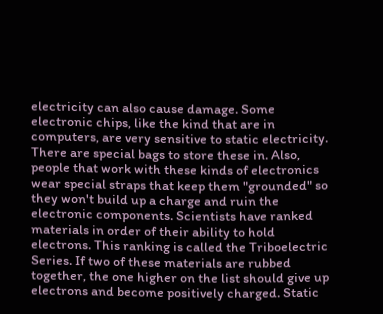electricity can also cause damage. Some electronic chips, like the kind that are in computers, are very sensitive to static electricity. There are special bags to store these in. Also, people that work with these kinds of electronics wear special straps that keep them "grounded" so they won't build up a charge and ruin the electronic components. Scientists have ranked materials in order of their ability to hold electrons. This ranking is called the Triboelectric Series. If two of these materials are rubbed together, the one higher on the list should give up electrons and become positively charged. Static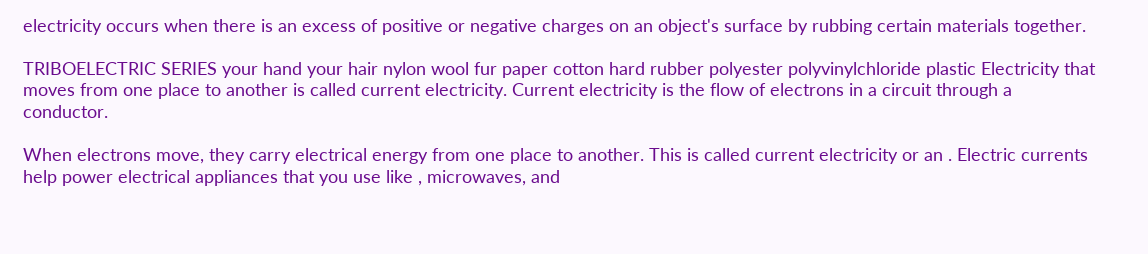electricity occurs when there is an excess of positive or negative charges on an object's surface by rubbing certain materials together.

TRIBOELECTRIC SERIES your hand your hair nylon wool fur paper cotton hard rubber polyester polyvinylchloride plastic Electricity that moves from one place to another is called current electricity. Current electricity is the flow of electrons in a circuit through a conductor.

When electrons move, they carry electrical energy from one place to another. This is called current electricity or an . Electric currents help power electrical appliances that you use like , microwaves, and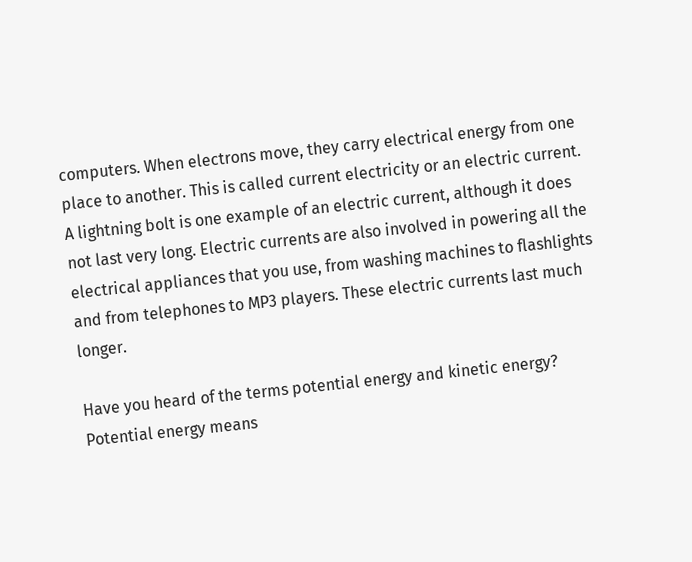computers. When electrons move, they carry electrical energy from one place to another. This is called current electricity or an electric current. A lightning bolt is one example of an electric current, although it does not last very long. Electric currents are also involved in powering all the electrical appliances that you use, from washing machines to flashlights and from telephones to MP3 players. These electric currents last much longer.

Have you heard of the terms potential energy and kinetic energy? Potential energy means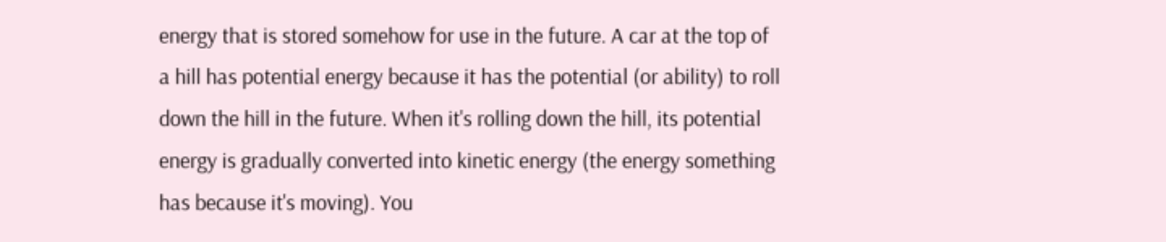energy that is stored somehow for use in the future. A car at the top of a hill has potential energy because it has the potential (or ability) to roll down the hill in the future. When it's rolling down the hill, its potential energy is gradually converted into kinetic energy (the energy something has because it's moving). You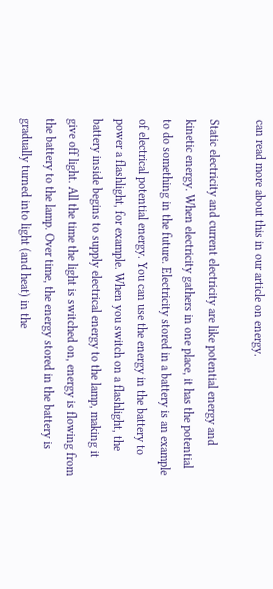can read more about this in our article on energy.

Static electricity and current electricity are like potential energy and kinetic energy. When electricity gathers in one place, it has the potential to do something in the future. Electricity stored in a battery is an example of electrical potential energy. You can use the energy in the battery to power a flashlight, for example. When you switch on a flashlight, the battery inside begins to supply electrical energy to the lamp, making it give off light. All the time the light is switched on, energy is flowing from the battery to the lamp. Over time, the energy stored in the battery is gradually turned into light (and heat) in the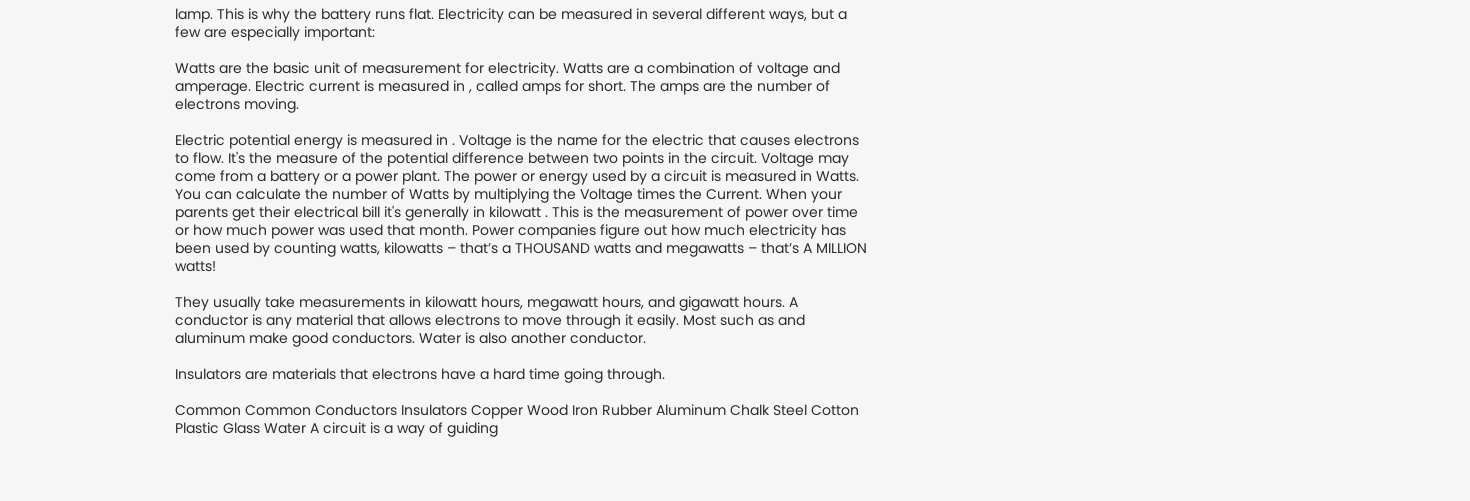lamp. This is why the battery runs flat. Electricity can be measured in several different ways, but a few are especially important:

Watts are the basic unit of measurement for electricity. Watts are a combination of voltage and amperage. Electric current is measured in , called amps for short. The amps are the number of electrons moving.

Electric potential energy is measured in . Voltage is the name for the electric that causes electrons to flow. It's the measure of the potential difference between two points in the circuit. Voltage may come from a battery or a power plant. The power or energy used by a circuit is measured in Watts. You can calculate the number of Watts by multiplying the Voltage times the Current. When your parents get their electrical bill it's generally in kilowatt . This is the measurement of power over time or how much power was used that month. Power companies figure out how much electricity has been used by counting watts, kilowatts – that’s a THOUSAND watts and megawatts – that’s A MILLION watts!

They usually take measurements in kilowatt hours, megawatt hours, and gigawatt hours. A conductor is any material that allows electrons to move through it easily. Most such as and aluminum make good conductors. Water is also another conductor.

Insulators are materials that electrons have a hard time going through.

Common Common Conductors Insulators Copper Wood Iron Rubber Aluminum Chalk Steel Cotton Plastic Glass Water A circuit is a way of guiding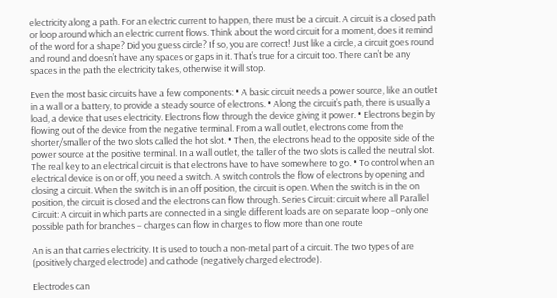electricity along a path. For an electric current to happen, there must be a circuit. A circuit is a closed path or loop around which an electric current flows. Think about the word circuit for a moment, does it remind of the word for a shape? Did you guess circle? If so, you are correct! Just like a circle, a circuit goes round and round and doesn’t have any spaces or gaps in it. That’s true for a circuit too. There can’t be any spaces in the path the electricity takes, otherwise it will stop.

Even the most basic circuits have a few components: • A basic circuit needs a power source, like an outlet in a wall or a battery, to provide a steady source of electrons. • Along the circuit’s path, there is usually a load, a device that uses electricity. Electrons flow through the device giving it power. • Electrons begin by flowing out of the device from the negative terminal. From a wall outlet, electrons come from the shorter/smaller of the two slots called the hot slot. • Then, the electrons head to the opposite side of the power source at the positive terminal. In a wall outlet, the taller of the two slots is called the neutral slot. The real key to an electrical circuit is that electrons have to have somewhere to go. • To control when an electrical device is on or off, you need a switch. A switch controls the flow of electrons by opening and closing a circuit. When the switch is in an off position, the circuit is open. When the switch is in the on position, the circuit is closed and the electrons can flow through. Series Circuit: circuit where all Parallel Circuit: A circuit in which parts are connected in a single different loads are on separate loop –only one possible path for branches – charges can flow in charges to flow more than one route

An is an that carries electricity. It is used to touch a non-metal part of a circuit. The two types of are (positively charged electrode) and cathode (negatively charged electrode).

Electrodes can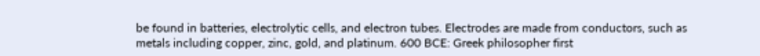be found in batteries, electrolytic cells, and electron tubes. Electrodes are made from conductors, such as metals including copper, zinc, gold, and platinum. 600 BCE: Greek philosopher first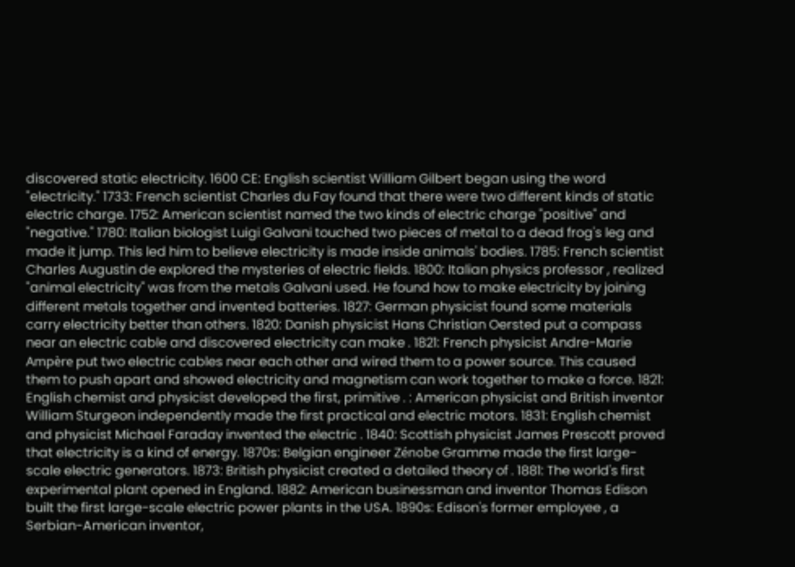discovered static electricity. 1600 CE: English scientist William Gilbert began using the word "electricity." 1733: French scientist Charles du Fay found that there were two different kinds of static electric charge. 1752: American scientist named the two kinds of electric charge "positive" and "negative." 1780: Italian biologist Luigi Galvani touched two pieces of metal to a dead frog's leg and made it jump. This led him to believe electricity is made inside animals' bodies. 1785: French scientist Charles Augustin de explored the mysteries of electric fields. 1800: Italian physics professor , realized "animal electricity" was from the metals Galvani used. He found how to make electricity by joining different metals together and invented batteries. 1827: German physicist found some materials carry electricity better than others. 1820: Danish physicist Hans Christian Oersted put a compass near an electric cable and discovered electricity can make . 1821: French physicist Andre-Marie Ampère put two electric cables near each other and wired them to a power source. This caused them to push apart and showed electricity and magnetism can work together to make a force. 1821: English chemist and physicist developed the first, primitive . : American physicist and British inventor William Sturgeon independently made the first practical and electric motors. 1831: English chemist and physicist Michael Faraday invented the electric . 1840: Scottish physicist James Prescott proved that electricity is a kind of energy. 1870s: Belgian engineer Zénobe Gramme made the first large-scale electric generators. 1873: British physicist created a detailed theory of . 1881: The world's first experimental plant opened in England. 1882: American businessman and inventor Thomas Edison built the first large-scale electric power plants in the USA. 1890s: Edison's former employee , a Serbian-American inventor,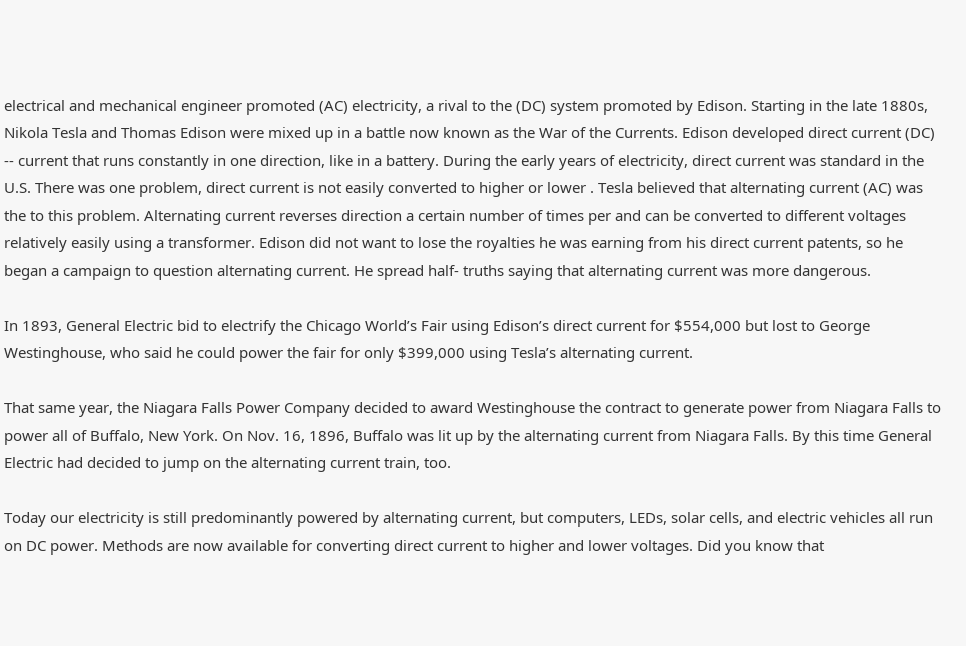electrical and mechanical engineer promoted (AC) electricity, a rival to the (DC) system promoted by Edison. Starting in the late 1880s, Nikola Tesla and Thomas Edison were mixed up in a battle now known as the War of the Currents. Edison developed direct current (DC) -- current that runs constantly in one direction, like in a battery. During the early years of electricity, direct current was standard in the U.S. There was one problem, direct current is not easily converted to higher or lower . Tesla believed that alternating current (AC) was the to this problem. Alternating current reverses direction a certain number of times per and can be converted to different voltages relatively easily using a transformer. Edison did not want to lose the royalties he was earning from his direct current patents, so he began a campaign to question alternating current. He spread half- truths saying that alternating current was more dangerous.

In 1893, General Electric bid to electrify the Chicago World’s Fair using Edison’s direct current for $554,000 but lost to George Westinghouse, who said he could power the fair for only $399,000 using Tesla’s alternating current.

That same year, the Niagara Falls Power Company decided to award Westinghouse the contract to generate power from Niagara Falls to power all of Buffalo, New York. On Nov. 16, 1896, Buffalo was lit up by the alternating current from Niagara Falls. By this time General Electric had decided to jump on the alternating current train, too.

Today our electricity is still predominantly powered by alternating current, but computers, LEDs, solar cells, and electric vehicles all run on DC power. Methods are now available for converting direct current to higher and lower voltages. Did you know that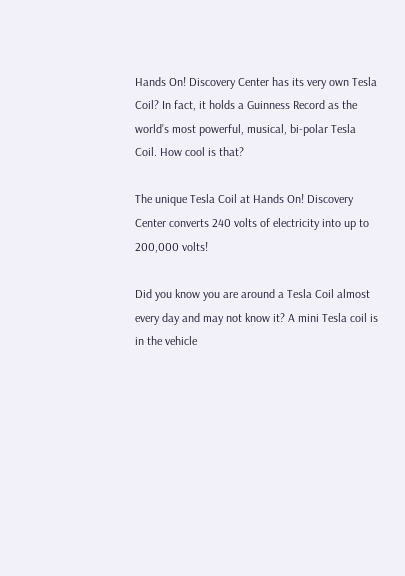Hands On! Discovery Center has its very own Tesla Coil? In fact, it holds a Guinness Record as the world’s most powerful, musical, bi-polar Tesla Coil. How cool is that?

The unique Tesla Coil at Hands On! Discovery Center converts 240 volts of electricity into up to 200,000 volts!

Did you know you are around a Tesla Coil almost every day and may not know it? A mini Tesla coil is in the vehicle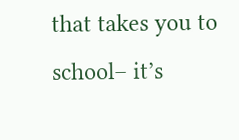that takes you to school– it’s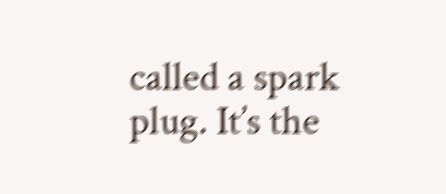called a spark plug. It’s the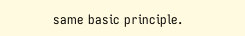same basic principle.